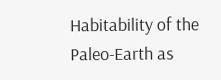Habitability of the Paleo-Earth as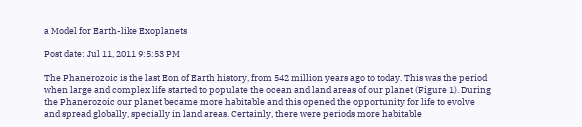a Model for Earth-like Exoplanets

Post date: Jul 11, 2011 9:5:53 PM

The Phanerozoic is the last Eon of Earth history, from 542 million years ago to today. This was the period when large and complex life started to populate the ocean and land areas of our planet (Figure 1). During the Phanerozoic our planet became more habitable and this opened the opportunity for life to evolve and spread globally, specially in land areas. Certainly, there were periods more habitable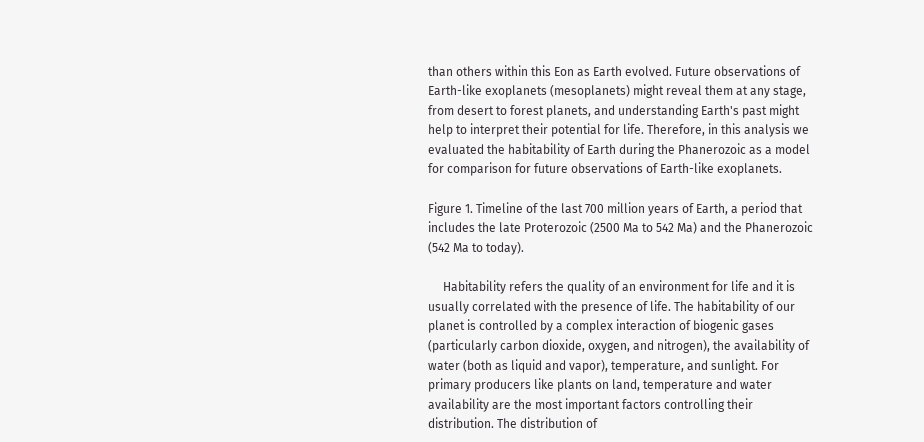than others within this Eon as Earth evolved. Future observations of Earth-like exoplanets (mesoplanets) might reveal them at any stage, from desert to forest planets, and understanding Earth's past might help to interpret their potential for life. Therefore, in this analysis we evaluated the habitability of Earth during the Phanerozoic as a model for comparison for future observations of Earth-like exoplanets.

Figure 1. Timeline of the last 700 million years of Earth, a period that includes the late Proterozoic (2500 Ma to 542 Ma) and the Phanerozoic (542 Ma to today).

     Habitability refers the quality of an environment for life and it is usually correlated with the presence of life. The habitability of our planet is controlled by a complex interaction of biogenic gases (particularly carbon dioxide, oxygen, and nitrogen), the availability of water (both as liquid and vapor), temperature, and sunlight. For primary producers like plants on land, temperature and water availability are the most important factors controlling their distribution. The distribution of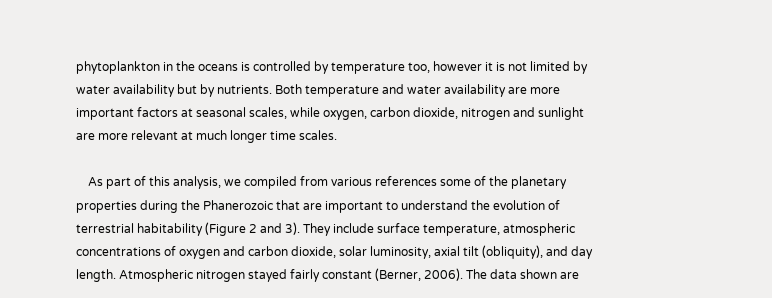phytoplankton in the oceans is controlled by temperature too, however it is not limited by water availability but by nutrients. Both temperature and water availability are more important factors at seasonal scales, while oxygen, carbon dioxide, nitrogen and sunlight are more relevant at much longer time scales.

    As part of this analysis, we compiled from various references some of the planetary properties during the Phanerozoic that are important to understand the evolution of terrestrial habitability (Figure 2 and 3). They include surface temperature, atmospheric concentrations of oxygen and carbon dioxide, solar luminosity, axial tilt (obliquity), and day length. Atmospheric nitrogen stayed fairly constant (Berner, 2006). The data shown are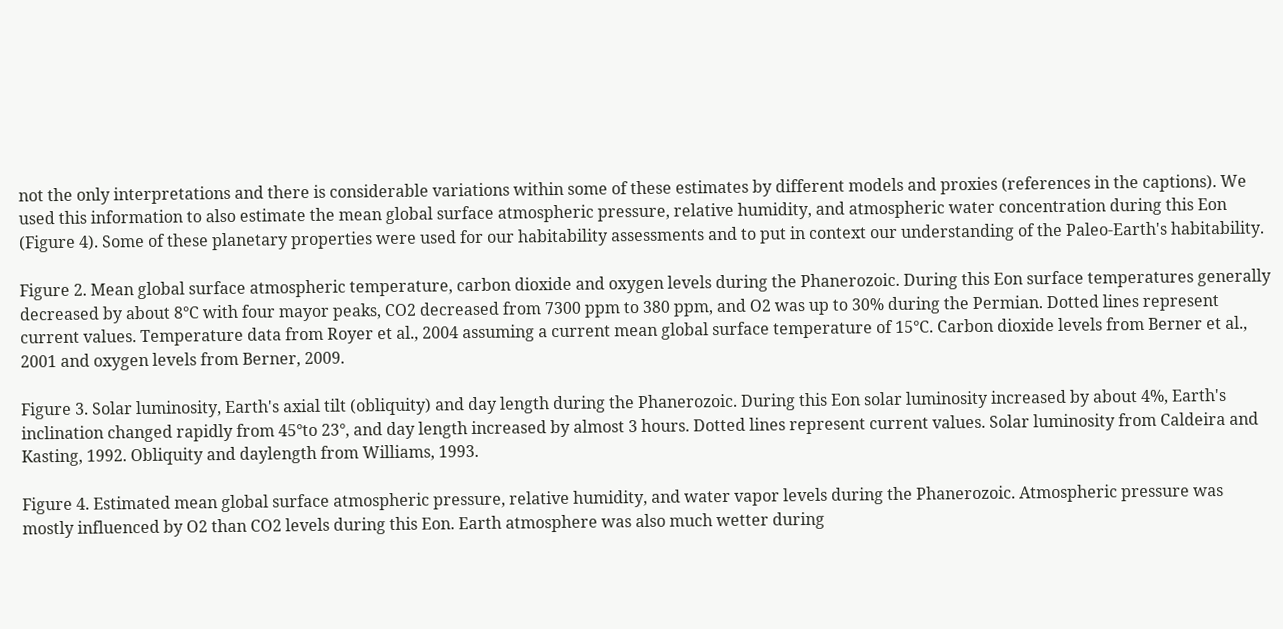not the only interpretations and there is considerable variations within some of these estimates by different models and proxies (references in the captions). We used this information to also estimate the mean global surface atmospheric pressure, relative humidity, and atmospheric water concentration during this Eon (Figure 4). Some of these planetary properties were used for our habitability assessments and to put in context our understanding of the Paleo-Earth's habitability.

Figure 2. Mean global surface atmospheric temperature, carbon dioxide and oxygen levels during the Phanerozoic. During this Eon surface temperatures generally decreased by about 8°C with four mayor peaks, CO2 decreased from 7300 ppm to 380 ppm, and O2 was up to 30% during the Permian. Dotted lines represent current values. Temperature data from Royer et al., 2004 assuming a current mean global surface temperature of 15°C. Carbon dioxide levels from Berner et al., 2001 and oxygen levels from Berner, 2009.

Figure 3. Solar luminosity, Earth's axial tilt (obliquity) and day length during the Phanerozoic. During this Eon solar luminosity increased by about 4%, Earth's inclination changed rapidly from 45°to 23°, and day length increased by almost 3 hours. Dotted lines represent current values. Solar luminosity from Caldeira and Kasting, 1992. Obliquity and daylength from Williams, 1993.

Figure 4. Estimated mean global surface atmospheric pressure, relative humidity, and water vapor levels during the Phanerozoic. Atmospheric pressure was mostly influenced by O2 than CO2 levels during this Eon. Earth atmosphere was also much wetter during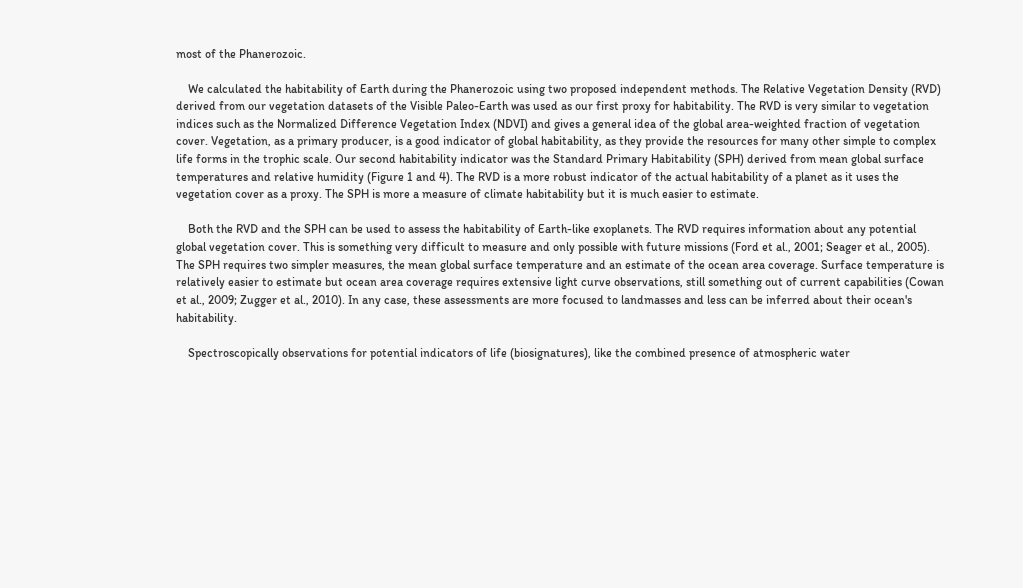most of the Phanerozoic.

    We calculated the habitability of Earth during the Phanerozoic using two proposed independent methods. The Relative Vegetation Density (RVD) derived from our vegetation datasets of the Visible Paleo-Earth was used as our first proxy for habitability. The RVD is very similar to vegetation indices such as the Normalized Difference Vegetation Index (NDVI) and gives a general idea of the global area-weighted fraction of vegetation cover. Vegetation, as a primary producer, is a good indicator of global habitability, as they provide the resources for many other simple to complex life forms in the trophic scale. Our second habitability indicator was the Standard Primary Habitability (SPH) derived from mean global surface temperatures and relative humidity (Figure 1 and 4). The RVD is a more robust indicator of the actual habitability of a planet as it uses the vegetation cover as a proxy. The SPH is more a measure of climate habitability but it is much easier to estimate.

    Both the RVD and the SPH can be used to assess the habitability of Earth-like exoplanets. The RVD requires information about any potential global vegetation cover. This is something very difficult to measure and only possible with future missions (Ford et al., 2001; Seager et al., 2005). The SPH requires two simpler measures, the mean global surface temperature and an estimate of the ocean area coverage. Surface temperature is relatively easier to estimate but ocean area coverage requires extensive light curve observations, still something out of current capabilities (Cowan et al., 2009; Zugger et al., 2010). In any case, these assessments are more focused to landmasses and less can be inferred about their ocean's habitability.

    Spectroscopically observations for potential indicators of life (biosignatures), like the combined presence of atmospheric water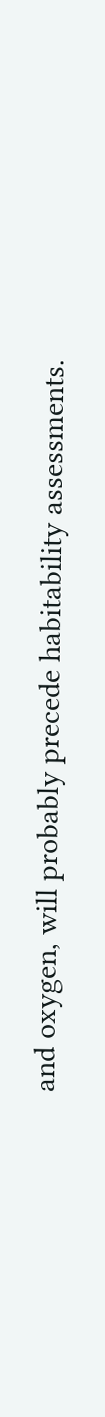and oxygen, will probably precede habitability assessments.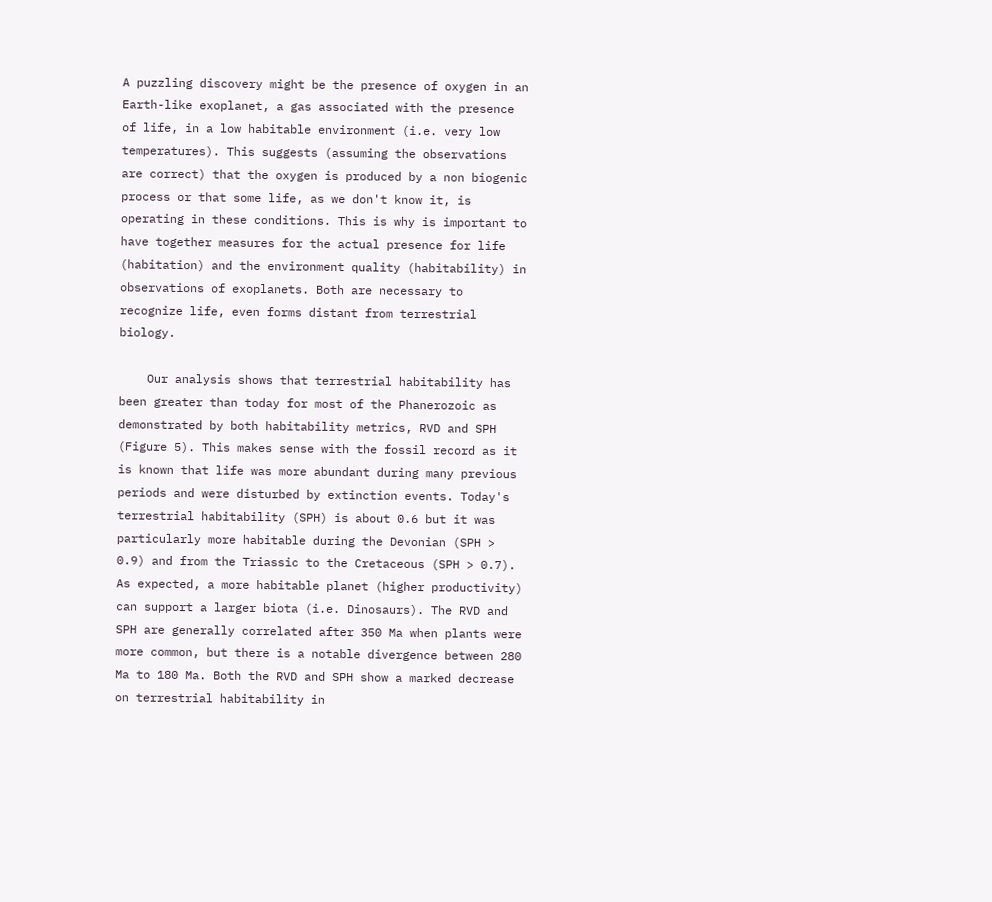A puzzling discovery might be the presence of oxygen in an Earth-like exoplanet, a gas associated with the presence of life, in a low habitable environment (i.e. very low temperatures). This suggests (assuming the observations are correct) that the oxygen is produced by a non biogenic process or that some life, as we don't know it, is operating in these conditions. This is why is important to have together measures for the actual presence for life (habitation) and the environment quality (habitability) in observations of exoplanets. Both are necessary to recognize life, even forms distant from terrestrial biology.

    Our analysis shows that terrestrial habitability has been greater than today for most of the Phanerozoic as demonstrated by both habitability metrics, RVD and SPH (Figure 5). This makes sense with the fossil record as it is known that life was more abundant during many previous periods and were disturbed by extinction events. Today's terrestrial habitability (SPH) is about 0.6 but it was particularly more habitable during the Devonian (SPH > 0.9) and from the Triassic to the Cretaceous (SPH > 0.7). As expected, a more habitable planet (higher productivity) can support a larger biota (i.e. Dinosaurs). The RVD and SPH are generally correlated after 350 Ma when plants were more common, but there is a notable divergence between 280 Ma to 180 Ma. Both the RVD and SPH show a marked decrease on terrestrial habitability in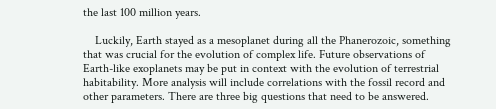the last 100 million years.

    Luckily, Earth stayed as a mesoplanet during all the Phanerozoic, something that was crucial for the evolution of complex life. Future observations of Earth-like exoplanets may be put in context with the evolution of terrestrial habitability. More analysis will include correlations with the fossil record and other parameters. There are three big questions that need to be answered.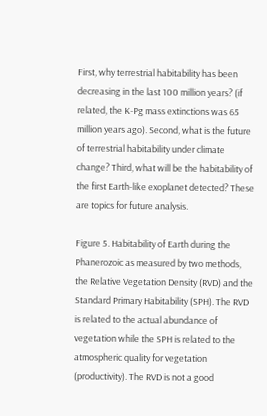First, why terrestrial habitability has been decreasing in the last 100 million years? (if related, the K-Pg mass extinctions was 65 million years ago). Second, what is the future of terrestrial habitability under climate change? Third, what will be the habitability of the first Earth-like exoplanet detected? These are topics for future analysis.

Figure 5. Habitability of Earth during the Phanerozoic as measured by two methods, the Relative Vegetation Density (RVD) and the Standard Primary Habitability (SPH). The RVD is related to the actual abundance of vegetation while the SPH is related to the atmospheric quality for vegetation (productivity). The RVD is not a good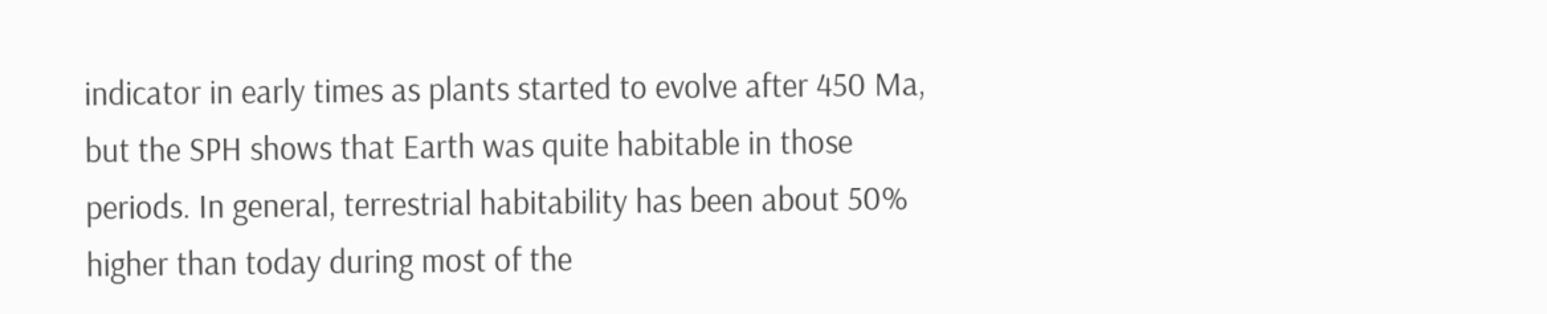indicator in early times as plants started to evolve after 450 Ma, but the SPH shows that Earth was quite habitable in those periods. In general, terrestrial habitability has been about 50% higher than today during most of the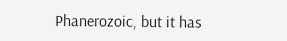Phanerozoic, but it has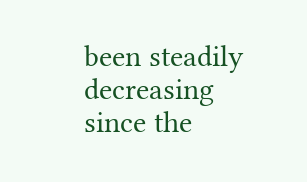been steadily decreasing since the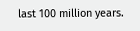last 100 million years.